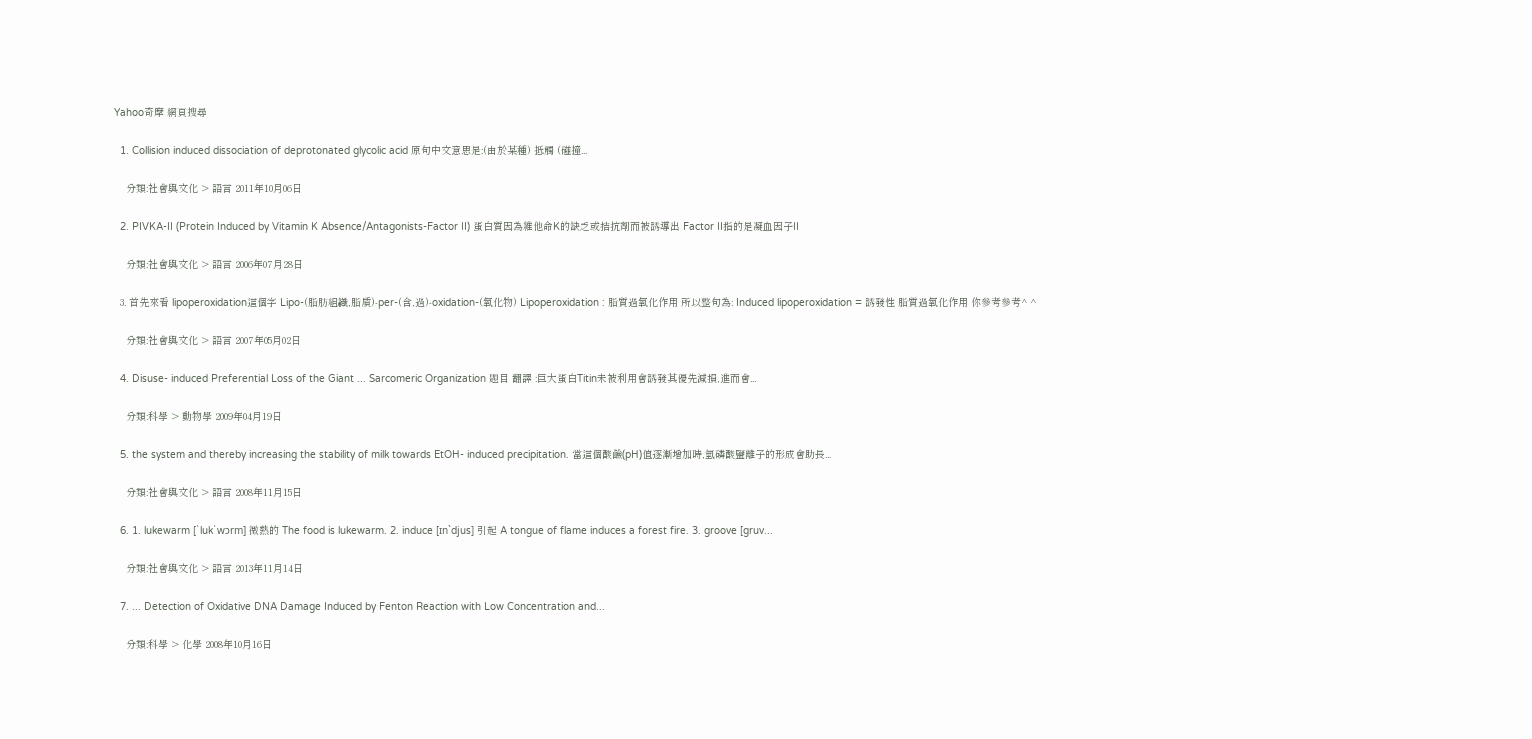Yahoo奇摩 網頁搜尋

  1. Collision induced dissociation of deprotonated glycolic acid 原句中文意思是:(由於某種) 抵觸 (碰撞...

    分類:社會與文化 > 語言 2011年10月06日

  2. PIVKA-II (Protein Induced by Vitamin K Absence/Antagonists-Factor II) 蛋白質因為維他命K的缺乏或拮抗劑而被誘導出 Factor II指的是凝血因子II

    分類:社會與文化 > 語言 2006年07月28日

  3. 首先來看 lipoperoxidation這個字 Lipo-(脂肪組織,脂貭)-per-(含,過)-oxidation-(氧化物) Lipoperoxidation : 脂質過氧化作用 所以整句為: Induced lipoperoxidation = 誘發性 脂質過氧化作用 你參考參考^ ^

    分類:社會與文化 > 語言 2007年05月02日

  4. Disuse- induced Preferential Loss of the Giant ... Sarcomeric Organization 題目 翻譯 :巨大蛋白Titin未被利用會誘發其優先減損,進而會...

    分類:科學 > 動物學 2009年04月19日

  5. the system and thereby increasing the stability of milk towards EtOH- induced precipitation. 當這個酸鹼(pH)值逐漸增加時,氫磷酸鹽離子的形成會助長...

    分類:社會與文化 > 語言 2008年11月15日

  6. 1. lukewarm [ˋlukˋwɔrm] 微熱的 The food is lukewarm. 2. induce [ɪnˋdjus] 引起 A tongue of flame induces a forest fire. 3. groove [gruv...

    分類:社會與文化 > 語言 2013年11月14日

  7. ... Detection of Oxidative DNA Damage Induced by Fenton Reaction with Low Concentration and...

    分類:科學 > 化學 2008年10月16日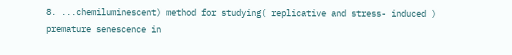8. ...chemiluminescent) method for studying( replicative and stress- induced ) premature senescence in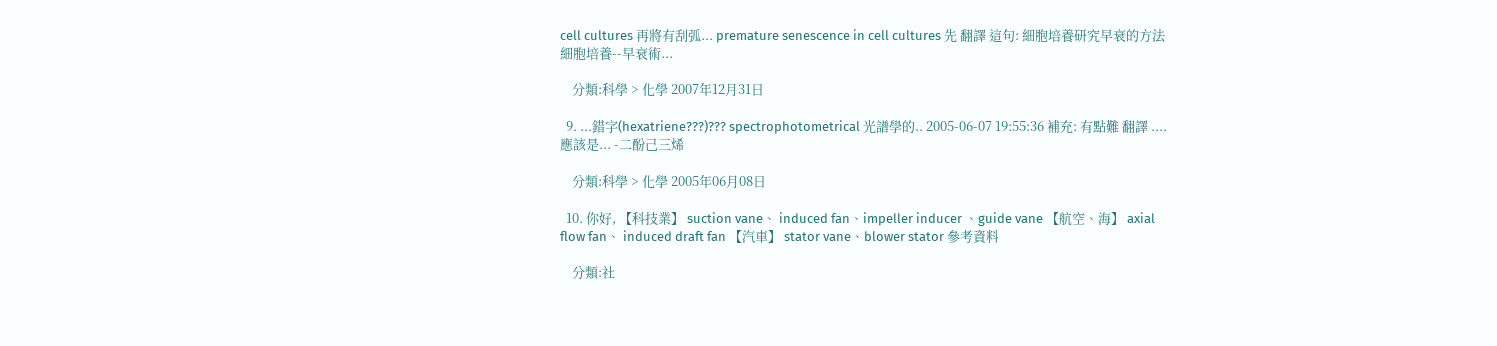cell cultures 再將有刮弧... premature senescence in cell cultures 先 翻譯 這句: 細胞培養研究早衰的方法 細胞培養--早衰術...

    分類:科學 > 化學 2007年12月31日

  9. ...錯字(hexatriene???)??? spectrophotometrical 光譜學的.. 2005-06-07 19:55:36 補充: 有點難 翻譯 ....應該是... -二酚己三烯

    分類:科學 > 化學 2005年06月08日

  10. 你好, 【科技業】 suction vane、 induced fan、impeller inducer 、guide vane 【航空、海】 axial flow fan、 induced draft fan 【汽車】 stator vane、blower stator 參考資料

    分類:社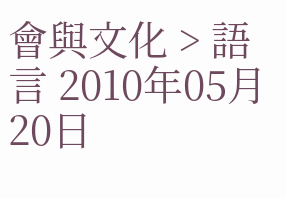會與文化 > 語言 2010年05月20日